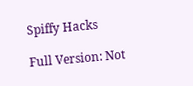Spiffy Hacks

Full Version: Not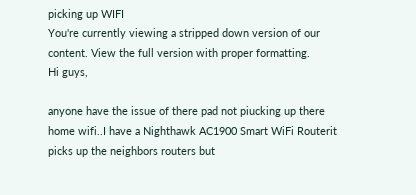picking up WIFI
You're currently viewing a stripped down version of our content. View the full version with proper formatting.
Hi guys,

anyone have the issue of there pad not piucking up there home wifi..I have a Nighthawk AC1900 Smart WiFi Routerit picks up the neighbors routers but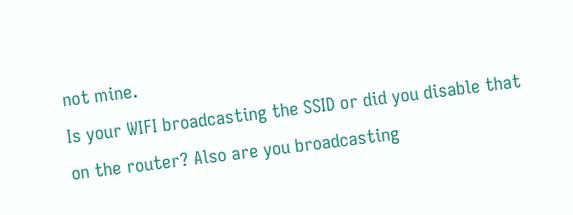not mine.
Is your WIFI broadcasting the SSID or did you disable that on the router? Also are you broadcasting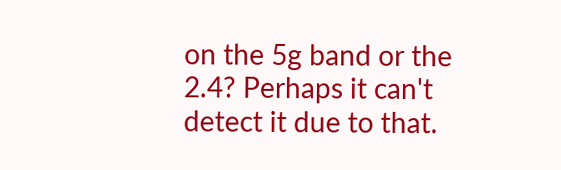on the 5g band or the 2.4? Perhaps it can't detect it due to that.